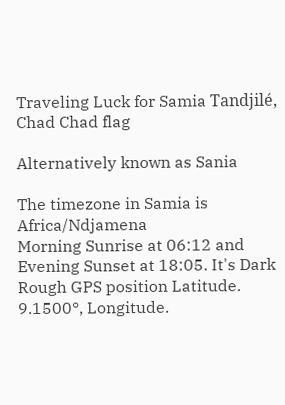Traveling Luck for Samia Tandjilé, Chad Chad flag

Alternatively known as Sania

The timezone in Samia is Africa/Ndjamena
Morning Sunrise at 06:12 and Evening Sunset at 18:05. It's Dark
Rough GPS position Latitude. 9.1500°, Longitude.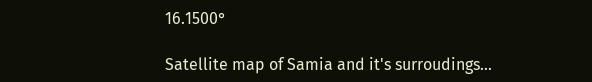16.1500°

Satellite map of Samia and it's surroudings...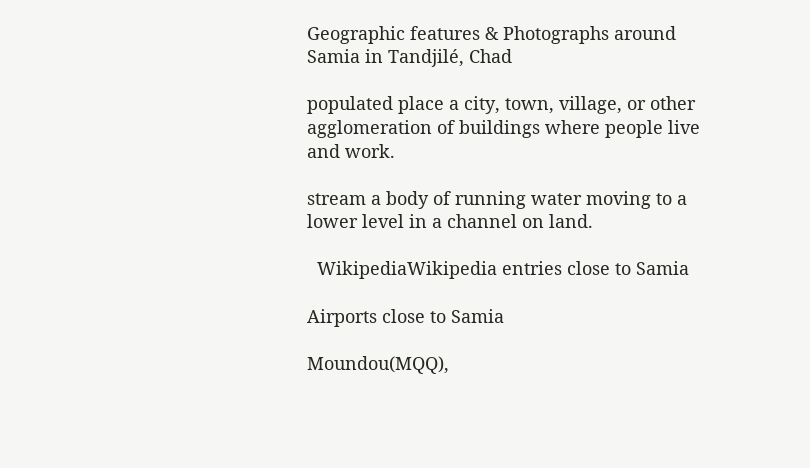Geographic features & Photographs around Samia in Tandjilé, Chad

populated place a city, town, village, or other agglomeration of buildings where people live and work.

stream a body of running water moving to a lower level in a channel on land.

  WikipediaWikipedia entries close to Samia

Airports close to Samia

Moundou(MQQ),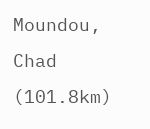Moundou, Chad (101.8km)